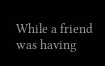While a friend was having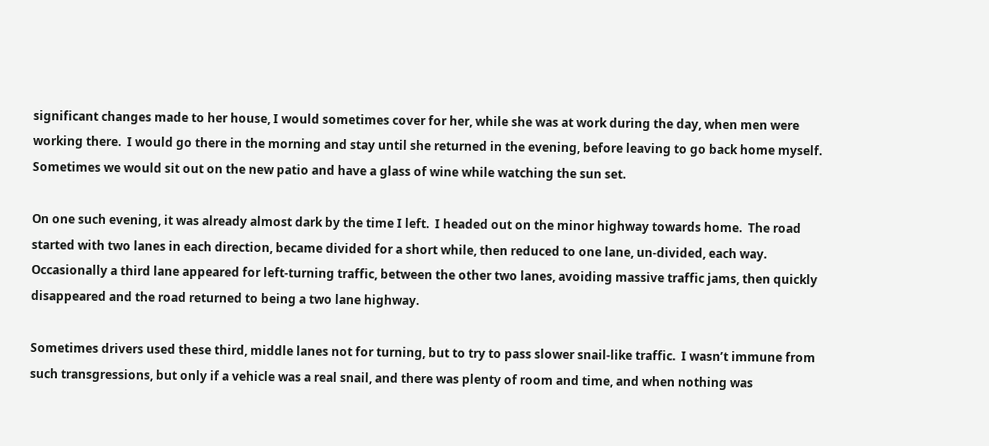significant changes made to her house, I would sometimes cover for her, while she was at work during the day, when men were working there.  I would go there in the morning and stay until she returned in the evening, before leaving to go back home myself.  Sometimes we would sit out on the new patio and have a glass of wine while watching the sun set.

On one such evening, it was already almost dark by the time I left.  I headed out on the minor highway towards home.  The road started with two lanes in each direction, became divided for a short while, then reduced to one lane, un-divided, each way.  Occasionally a third lane appeared for left-turning traffic, between the other two lanes, avoiding massive traffic jams, then quickly disappeared and the road returned to being a two lane highway.

Sometimes drivers used these third, middle lanes not for turning, but to try to pass slower snail-like traffic.  I wasn’t immune from such transgressions, but only if a vehicle was a real snail, and there was plenty of room and time, and when nothing was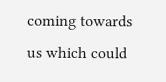coming towards us which could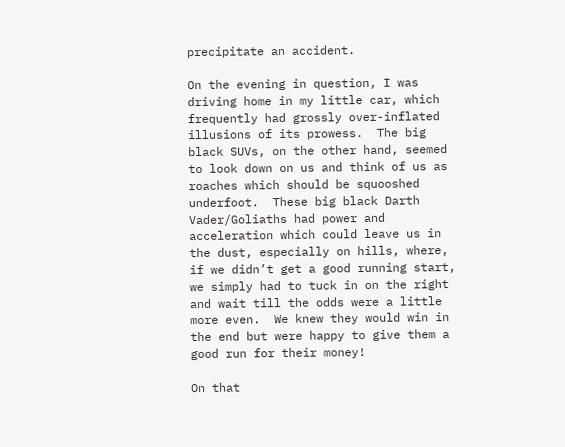precipitate an accident.

On the evening in question, I was driving home in my little car, which frequently had grossly over-inflated illusions of its prowess.  The big black SUVs, on the other hand, seemed to look down on us and think of us as roaches which should be squooshed underfoot.  These big black Darth Vader/Goliaths had power and acceleration which could leave us in the dust, especially on hills, where, if we didn’t get a good running start, we simply had to tuck in on the right and wait till the odds were a little more even.  We knew they would win in the end but were happy to give them a good run for their money!

On that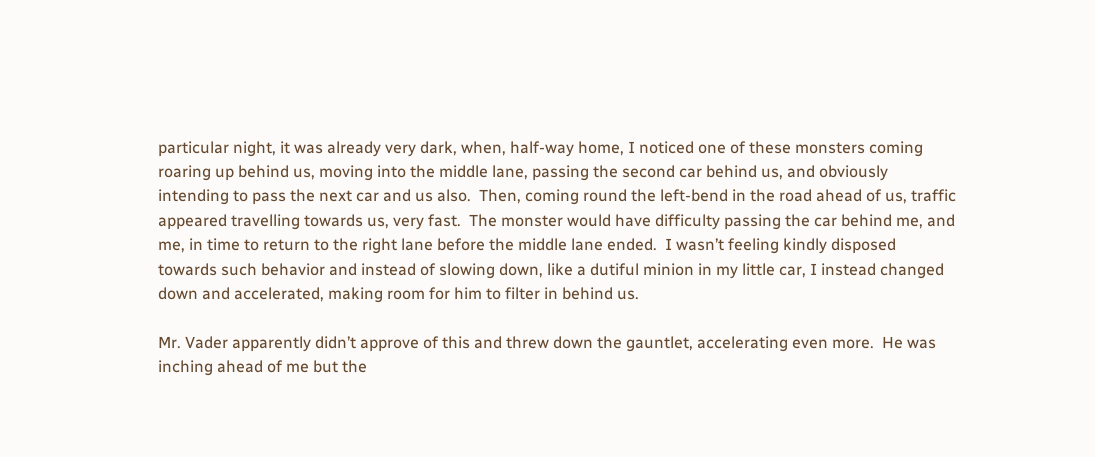particular night, it was already very dark, when, half-way home, I noticed one of these monsters coming roaring up behind us, moving into the middle lane, passing the second car behind us, and obviously intending to pass the next car and us also.  Then, coming round the left-bend in the road ahead of us, traffic appeared travelling towards us, very fast.  The monster would have difficulty passing the car behind me, and me, in time to return to the right lane before the middle lane ended.  I wasn’t feeling kindly disposed towards such behavior and instead of slowing down, like a dutiful minion in my little car, I instead changed down and accelerated, making room for him to filter in behind us.

Mr. Vader apparently didn’t approve of this and threw down the gauntlet, accelerating even more.  He was inching ahead of me but the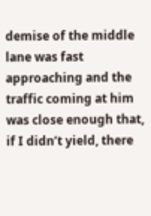demise of the middle lane was fast approaching and the traffic coming at him was close enough that, if I didn’t yield, there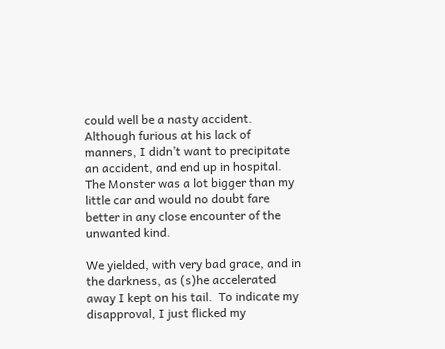could well be a nasty accident.  Although furious at his lack of manners, I didn’t want to precipitate an accident, and end up in hospital.  The Monster was a lot bigger than my little car and would no doubt fare better in any close encounter of the unwanted kind.

We yielded, with very bad grace, and in the darkness, as (s)he accelerated away I kept on his tail.  To indicate my disapproval, I just flicked my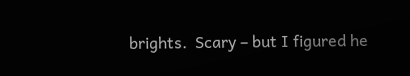brights.  Scary – but I figured he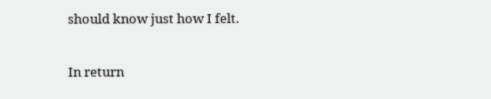should know just how I felt.

In return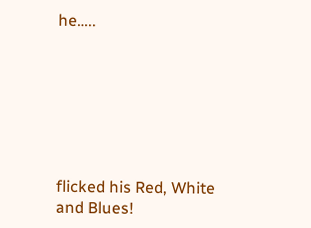he…..







flicked his Red, White and Blues!